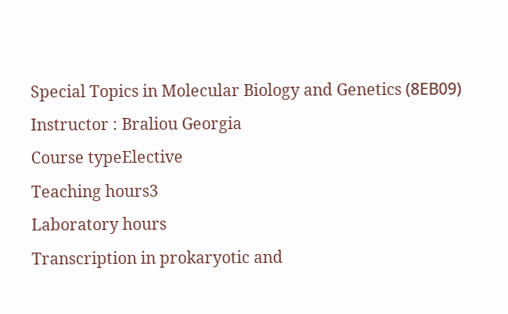Special Topics in Molecular Biology and Genetics (8ΕΒ09)
Instructor : Braliou Georgia
Course typeElective
Teaching hours3
Laboratory hours
Transcription in prokaryotic and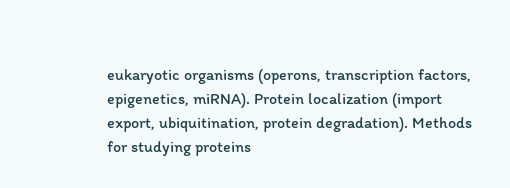eukaryotic organisms (operons, transcription factors, epigenetics, miRNA). Protein localization (import export, ubiquitination, protein degradation). Methods for studying proteins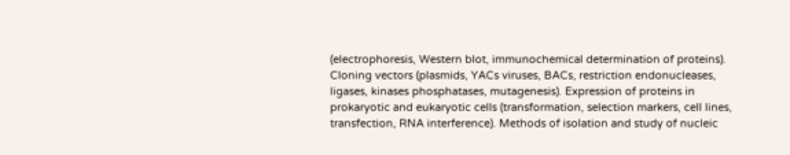(electrophoresis, Western blot, immunochemical determination of proteins). Cloning vectors (plasmids, YACs viruses, BACs, restriction endonucleases, ligases, kinases phosphatases, mutagenesis). Expression of proteins in prokaryotic and eukaryotic cells (transformation, selection markers, cell lines, transfection, RNA interference). Methods of isolation and study of nucleic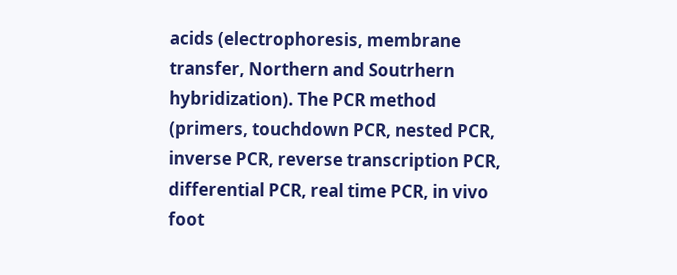acids (electrophoresis, membrane transfer, Northern and Soutrhern hybridization). The PCR method (primers, touchdown PCR, nested PCR, inverse PCR, reverse transcription PCR, differential PCR, real time PCR, in vivo foot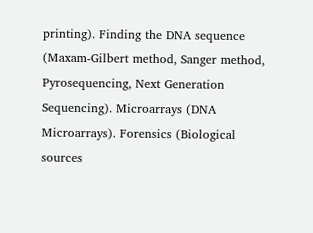printing). Finding the DNA sequence (Maxam-Gilbert method, Sanger method, Pyrosequencing, Next Generation Sequencing). Microarrays (DNA Microarrays). Forensics (Biological sources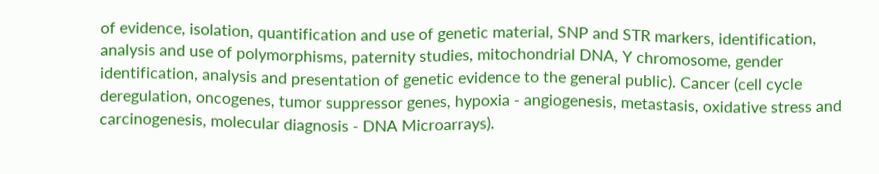of evidence, isolation, quantification and use of genetic material, SNP and STR markers, identification, analysis and use of polymorphisms, paternity studies, mitochondrial DNA, Y chromosome, gender identification, analysis and presentation of genetic evidence to the general public). Cancer (cell cycle deregulation, oncogenes, tumor suppressor genes, hypoxia - angiogenesis, metastasis, oxidative stress and carcinogenesis, molecular diagnosis - DNA Microarrays).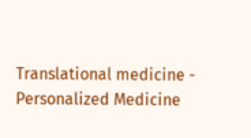Translational medicine - Personalized Medicine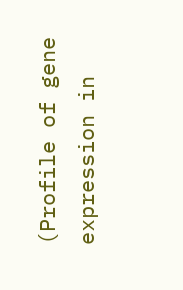(Profile of gene expression in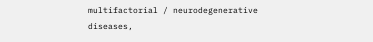multifactorial / neurodegenerative diseases,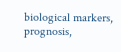biological markers, prognosis,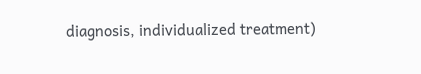diagnosis, individualized treatment)